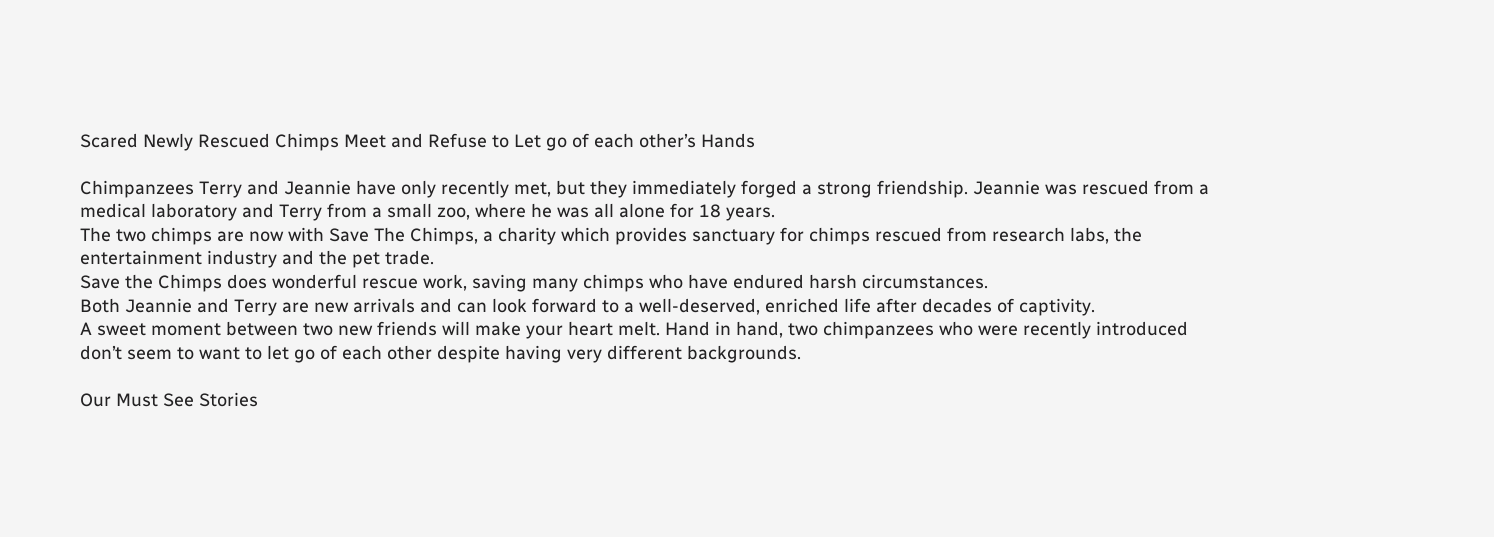Scared Newly Rescued Chimps Meet and Refuse to Let go of each other’s Hands

Chimpanzees Terry and Jeannie have only recently met, but they immediately forged a strong friendship. Jeannie was rescued from a medical laboratory and Terry from a small zoo, where he was all alone for 18 years.
The two chimps are now with Save The Chimps, a charity which provides sanctuary for chimps rescued from research labs, the entertainment industry and the pet trade.
Save the Chimps does wonderful rescue work, saving many chimps who have endured harsh circumstances.
Both Jeannie and Terry are new arrivals and can look forward to a well-deserved, enriched life after decades of captivity.
A sweet moment between two new friends will make your heart melt. Hand in hand, two chimpanzees who were recently introduced don’t seem to want to let go of each other despite having very different backgrounds.

Our Must See Stories